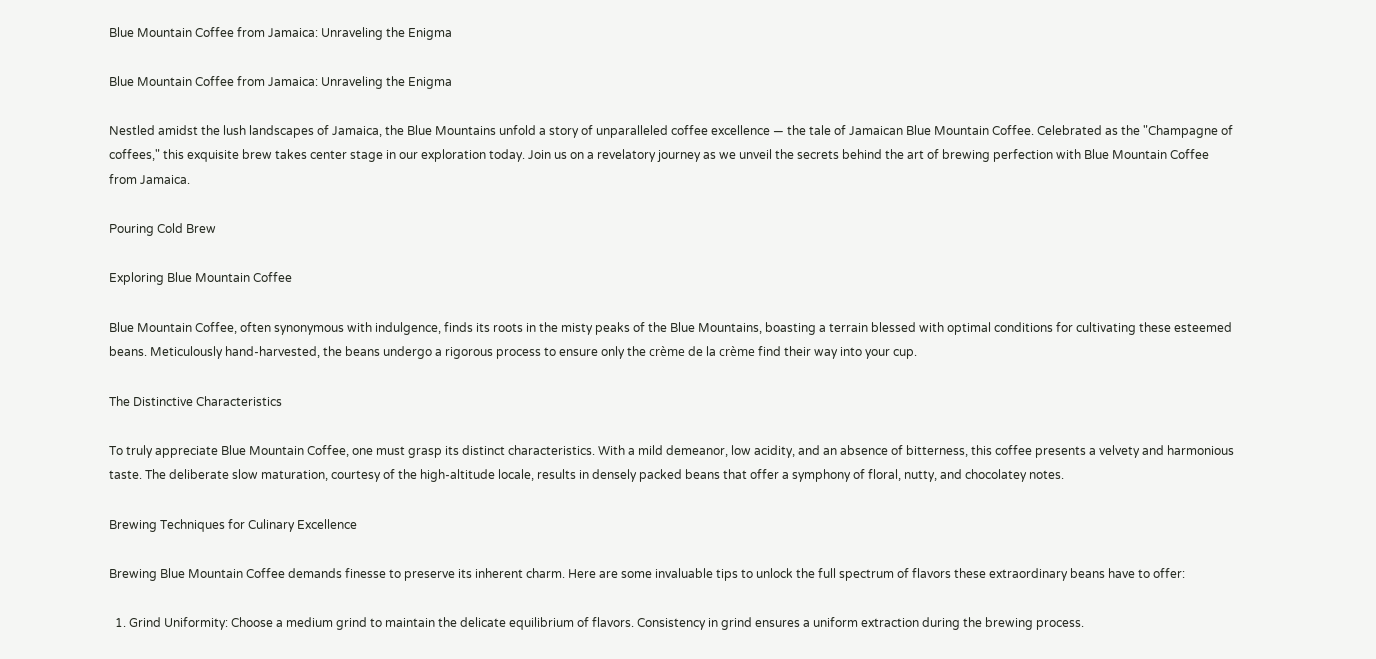Blue Mountain Coffee from Jamaica: Unraveling the Enigma

Blue Mountain Coffee from Jamaica: Unraveling the Enigma

Nestled amidst the lush landscapes of Jamaica, the Blue Mountains unfold a story of unparalleled coffee excellence — the tale of Jamaican Blue Mountain Coffee. Celebrated as the "Champagne of coffees," this exquisite brew takes center stage in our exploration today. Join us on a revelatory journey as we unveil the secrets behind the art of brewing perfection with Blue Mountain Coffee from Jamaica.

Pouring Cold Brew

Exploring Blue Mountain Coffee

Blue Mountain Coffee, often synonymous with indulgence, finds its roots in the misty peaks of the Blue Mountains, boasting a terrain blessed with optimal conditions for cultivating these esteemed beans. Meticulously hand-harvested, the beans undergo a rigorous process to ensure only the crème de la crème find their way into your cup.

The Distinctive Characteristics

To truly appreciate Blue Mountain Coffee, one must grasp its distinct characteristics. With a mild demeanor, low acidity, and an absence of bitterness, this coffee presents a velvety and harmonious taste. The deliberate slow maturation, courtesy of the high-altitude locale, results in densely packed beans that offer a symphony of floral, nutty, and chocolatey notes.

Brewing Techniques for Culinary Excellence

Brewing Blue Mountain Coffee demands finesse to preserve its inherent charm. Here are some invaluable tips to unlock the full spectrum of flavors these extraordinary beans have to offer:

  1. Grind Uniformity: Choose a medium grind to maintain the delicate equilibrium of flavors. Consistency in grind ensures a uniform extraction during the brewing process.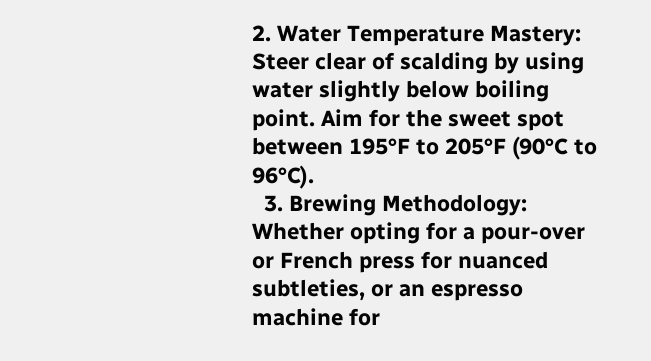2. Water Temperature Mastery: Steer clear of scalding by using water slightly below boiling point. Aim for the sweet spot between 195°F to 205°F (90°C to 96°C).
  3. Brewing Methodology: Whether opting for a pour-over or French press for nuanced subtleties, or an espresso machine for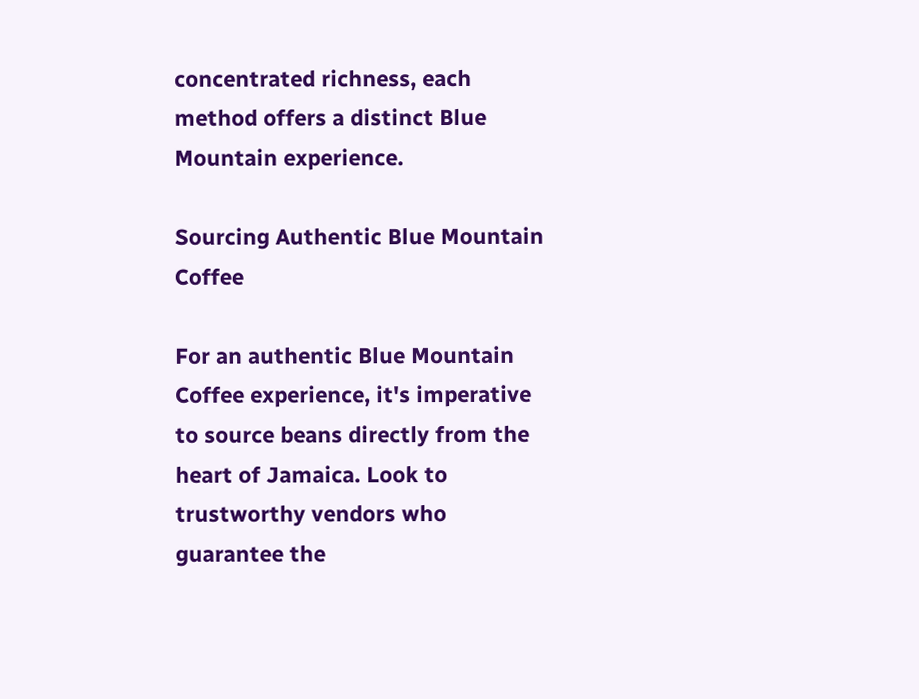concentrated richness, each method offers a distinct Blue Mountain experience.

Sourcing Authentic Blue Mountain Coffee

For an authentic Blue Mountain Coffee experience, it's imperative to source beans directly from the heart of Jamaica. Look to trustworthy vendors who guarantee the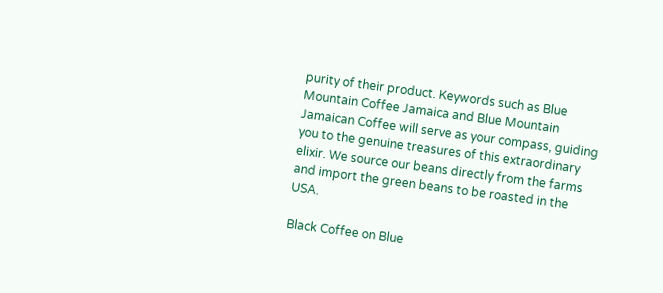purity of their product. Keywords such as Blue Mountain Coffee Jamaica and Blue Mountain Jamaican Coffee will serve as your compass, guiding you to the genuine treasures of this extraordinary elixir. We source our beans directly from the farms and import the green beans to be roasted in the USA.

Black Coffee on Blue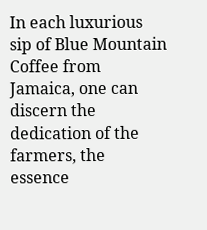In each luxurious sip of Blue Mountain Coffee from Jamaica, one can discern the dedication of the farmers, the essence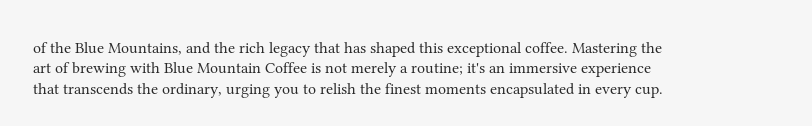of the Blue Mountains, and the rich legacy that has shaped this exceptional coffee. Mastering the art of brewing with Blue Mountain Coffee is not merely a routine; it's an immersive experience that transcends the ordinary, urging you to relish the finest moments encapsulated in every cup.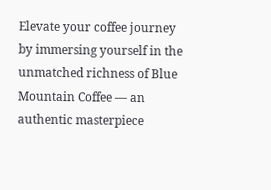Elevate your coffee journey by immersing yourself in the unmatched richness of Blue Mountain Coffee — an authentic masterpiece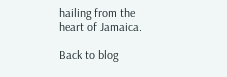hailing from the heart of Jamaica.

Back to blog